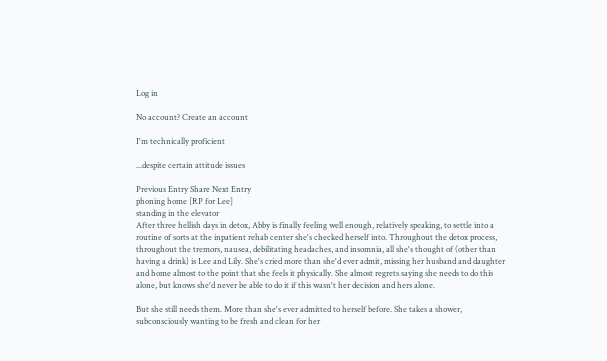Log in

No account? Create an account

I'm technically proficient

...despite certain attitude issues

Previous Entry Share Next Entry
phoning home [RP for Lee]
standing in the elevator
After three hellish days in detox, Abby is finally feeling well enough, relatively speaking, to settle into a routine of sorts at the inpatient rehab center she's checked herself into. Throughout the detox process, throughout the tremors, nausea, debilitating headaches, and insomnia, all she's thought of (other than having a drink) is Lee and Lily. She's cried more than she'd ever admit, missing her husband and daughter and home almost to the point that she feels it physically. She almost regrets saying she needs to do this alone, but knows she'd never be able to do it if this wasn't her decision and hers alone.

But she still needs them. More than she's ever admitted to herself before. She takes a shower, subconsciously wanting to be fresh and clean for her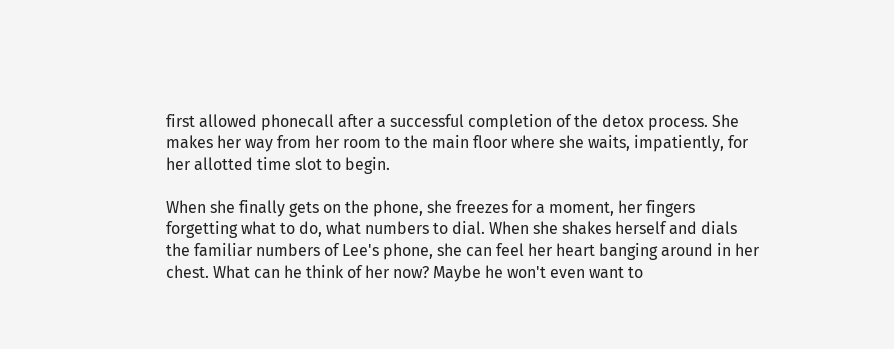first allowed phonecall after a successful completion of the detox process. She makes her way from her room to the main floor where she waits, impatiently, for her allotted time slot to begin.

When she finally gets on the phone, she freezes for a moment, her fingers forgetting what to do, what numbers to dial. When she shakes herself and dials the familiar numbers of Lee's phone, she can feel her heart banging around in her chest. What can he think of her now? Maybe he won't even want to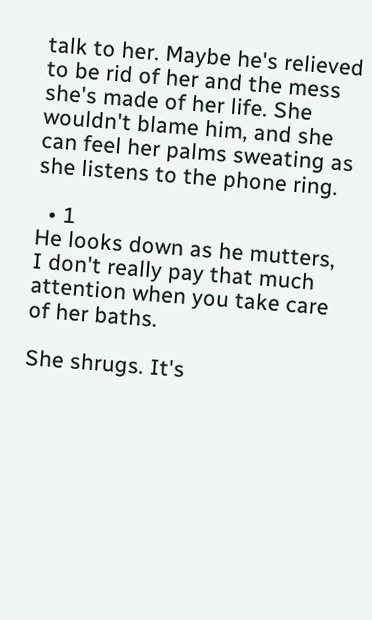talk to her. Maybe he's relieved to be rid of her and the mess she's made of her life. She wouldn't blame him, and she can feel her palms sweating as she listens to the phone ring.

  • 1
He looks down as he mutters, I don't really pay that much attention when you take care of her baths.

She shrugs. It's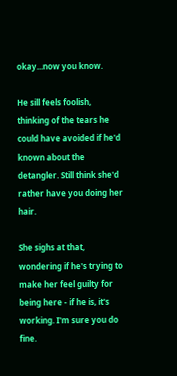okay...now you know.

He sill feels foolish, thinking of the tears he could have avoided if he'd known about the detangler. Still think she'd rather have you doing her hair.

She sighs at that, wondering if he's trying to make her feel guilty for being here - if he is, it's working. I'm sure you do fine.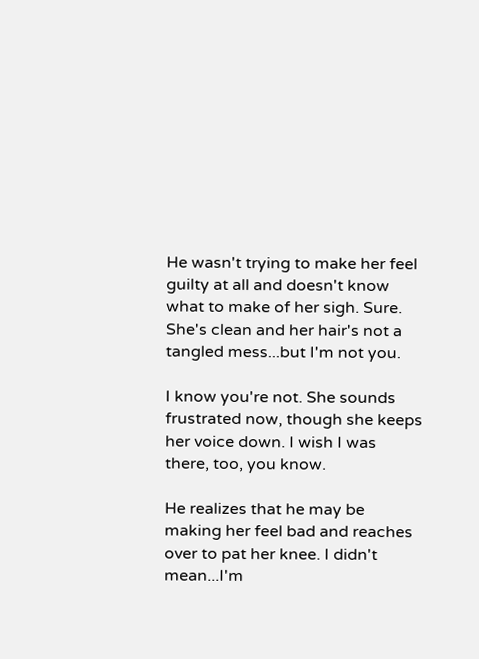He wasn't trying to make her feel guilty at all and doesn't know what to make of her sigh. Sure. She's clean and her hair's not a tangled mess...but I'm not you.

I know you're not. She sounds frustrated now, though she keeps her voice down. I wish I was there, too, you know.

He realizes that he may be making her feel bad and reaches over to pat her knee. I didn't mean...I'm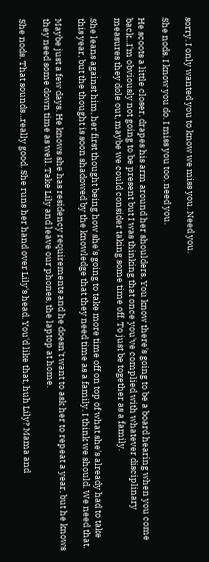sorry. I only wanted you to know we miss you. Need you.

She nods. I know you do. I miss you too, need you.

He scoots a little closer, drapes his arm around her shoulders. You know there's going to be a board hearing when you come back...I'm obviously not going to be present but I was thinking that once you've complied with whatever disciplinary measures they dole out, maybe we could consider taking some time off. To just be together as a family.

She leans against him, her first thought being how she's going to take more time off on top of what she's already had to take this year, but the thought is soon shadowed by the knowledge that they need time as a family. I think we should. We need that.

Maybe just a few days. He knows she has residency requirements and he doesn't want to ask her to repeat a year, but he knows they need some down time as well. Take Lily and leave our phones, the laptop at home.

She nods. That sounds...really good. She runs her hand over Lily's head. You'd like that, huh Lily? Mama and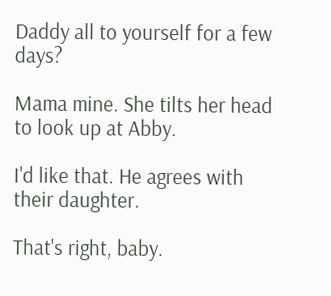Daddy all to yourself for a few days?

Mama mine. She tilts her head to look up at Abby.

I'd like that. He agrees with their daughter.

That's right, baby.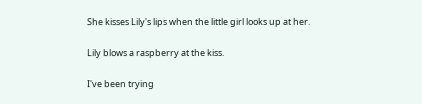She kisses Lily's lips when the little girl looks up at her.

Lily blows a raspberry at the kiss.

I've been trying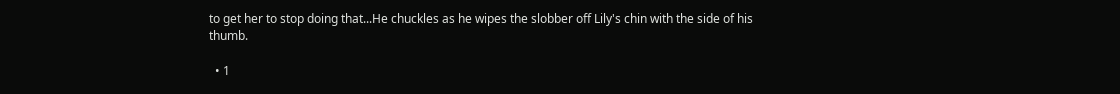to get her to stop doing that...He chuckles as he wipes the slobber off Lily's chin with the side of his thumb.

  • 1